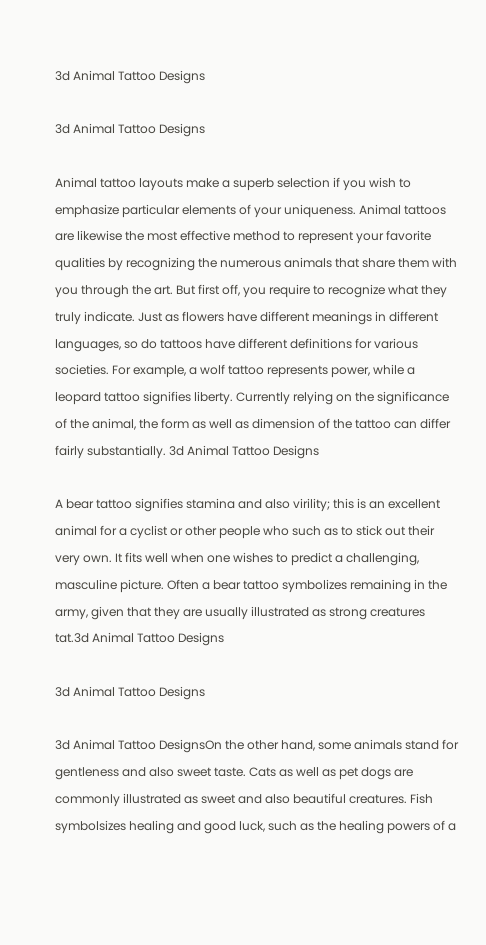3d Animal Tattoo Designs

3d Animal Tattoo Designs

Animal tattoo layouts make a superb selection if you wish to emphasize particular elements of your uniqueness. Animal tattoos are likewise the most effective method to represent your favorite qualities by recognizing the numerous animals that share them with you through the art. But first off, you require to recognize what they truly indicate. Just as flowers have different meanings in different languages, so do tattoos have different definitions for various societies. For example, a wolf tattoo represents power, while a leopard tattoo signifies liberty. Currently relying on the significance of the animal, the form as well as dimension of the tattoo can differ fairly substantially. 3d Animal Tattoo Designs

A bear tattoo signifies stamina and also virility; this is an excellent animal for a cyclist or other people who such as to stick out their very own. It fits well when one wishes to predict a challenging, masculine picture. Often a bear tattoo symbolizes remaining in the army, given that they are usually illustrated as strong creatures tat.3d Animal Tattoo Designs

3d Animal Tattoo Designs

3d Animal Tattoo DesignsOn the other hand, some animals stand for gentleness and also sweet taste. Cats as well as pet dogs are commonly illustrated as sweet and also beautiful creatures. Fish symbolsizes healing and good luck, such as the healing powers of a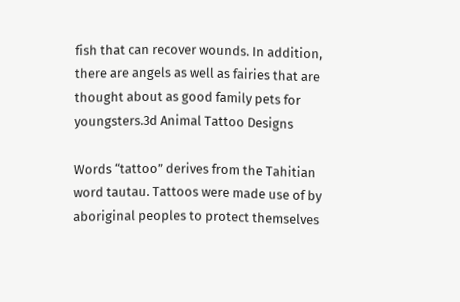fish that can recover wounds. In addition, there are angels as well as fairies that are thought about as good family pets for youngsters.3d Animal Tattoo Designs

Words “tattoo” derives from the Tahitian word tautau. Tattoos were made use of by aboriginal peoples to protect themselves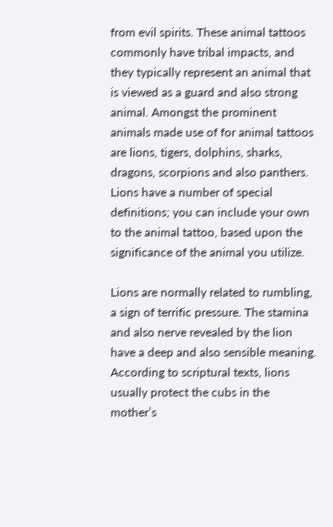from evil spirits. These animal tattoos commonly have tribal impacts, and they typically represent an animal that is viewed as a guard and also strong animal. Amongst the prominent animals made use of for animal tattoos are lions, tigers, dolphins, sharks, dragons, scorpions and also panthers. Lions have a number of special definitions; you can include your own to the animal tattoo, based upon the significance of the animal you utilize.

Lions are normally related to rumbling, a sign of terrific pressure. The stamina and also nerve revealed by the lion have a deep and also sensible meaning. According to scriptural texts, lions usually protect the cubs in the mother’s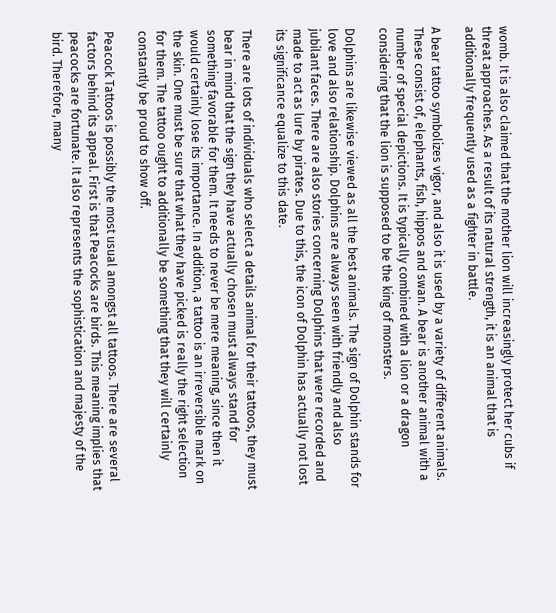womb. It is also claimed that the mother lion will increasingly protect her cubs if threat approaches. As a result of its natural strength, it is an animal that is additionally frequently used as a fighter in battle.

A bear tattoo symbolizes vigor, and also it is used by a variety of different animals. These consist of, elephants, fish, hippos and swan. A bear is another animal with a number of special depictions. It is typically combined with a lion or a dragon considering that the lion is supposed to be the king of monsters.

Dolphins are likewise viewed as all the best animals. The sign of Dolphin stands for love and also relationship. Dolphins are always seen with friendly and also jubilant faces. There are also stories concerning Dolphins that were recorded and made to act as lure by pirates. Due to this, the icon of Dolphin has actually not lost its significance equalize to this date.

There are lots of individuals who select a details animal for their tattoos, they must bear in mind that the sign they have actually chosen must always stand for something favorable for them. It needs to never be mere meaning, since then it would certainly lose its importance. In addition, a tattoo is an irreversible mark on the skin. One must be sure that what they have picked is really the right selection for them. The tattoo ought to additionally be something that they will certainly constantly be proud to show off.

Peacock Tattoos is possibly the most usual amongst all tattoos. There are several factors behind its appeal. First is that Peacocks are birds. This meaning implies that peacocks are fortunate. It also represents the sophistication and majesty of the bird. Therefore, many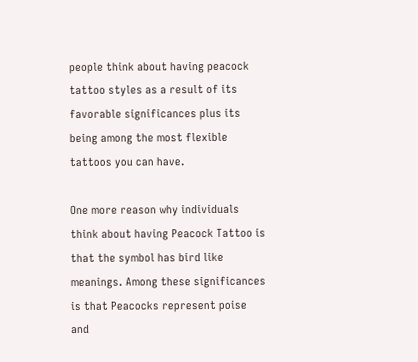people think about having peacock tattoo styles as a result of its favorable significances plus its being among the most flexible tattoos you can have.

One more reason why individuals think about having Peacock Tattoo is that the symbol has bird like meanings. Among these significances is that Peacocks represent poise and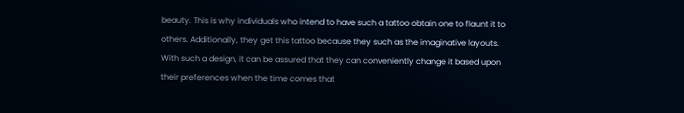beauty. This is why individuals who intend to have such a tattoo obtain one to flaunt it to others. Additionally, they get this tattoo because they such as the imaginative layouts. With such a design, it can be assured that they can conveniently change it based upon their preferences when the time comes that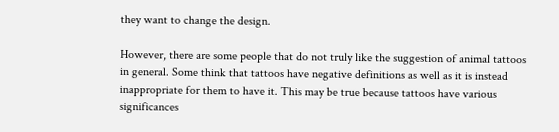they want to change the design.

However, there are some people that do not truly like the suggestion of animal tattoos in general. Some think that tattoos have negative definitions as well as it is instead inappropriate for them to have it. This may be true because tattoos have various significances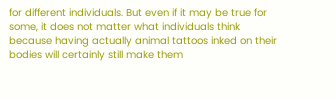for different individuals. But even if it may be true for some, it does not matter what individuals think because having actually animal tattoos inked on their bodies will certainly still make them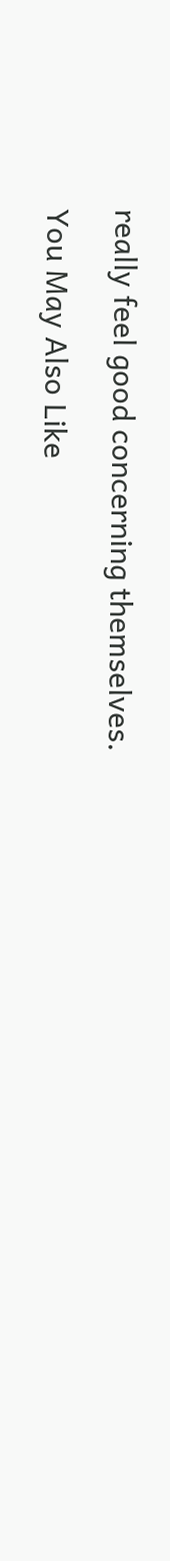really feel good concerning themselves.

You May Also Like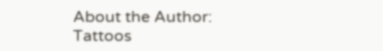About the Author: Tattoos